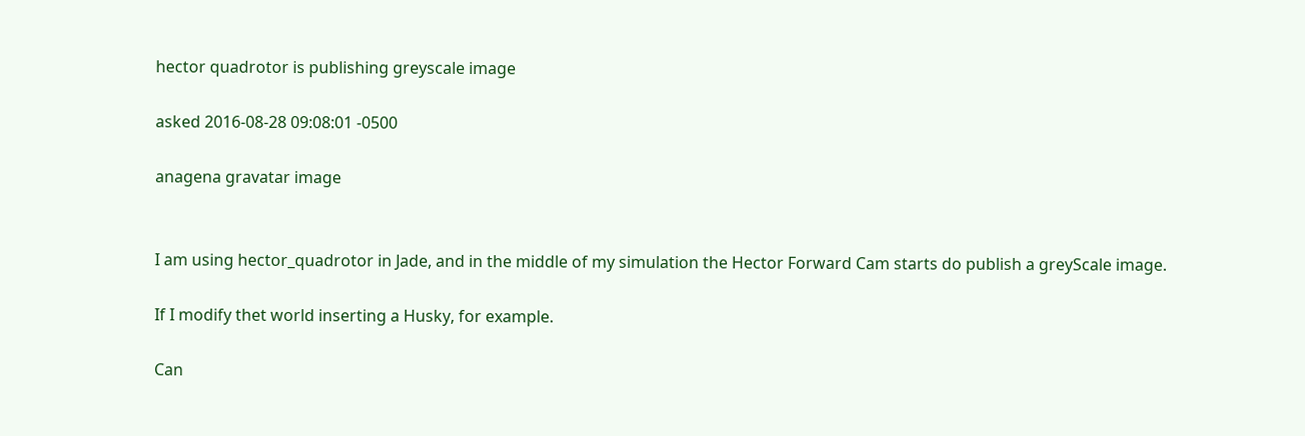hector quadrotor is publishing greyscale image

asked 2016-08-28 09:08:01 -0500

anagena gravatar image


I am using hector_quadrotor in Jade, and in the middle of my simulation the Hector Forward Cam starts do publish a greyScale image.

If I modify thet world inserting a Husky, for example.

Can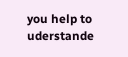you help to uderstande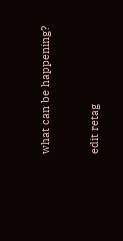what can be happening?


edit retag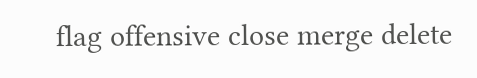flag offensive close merge delete